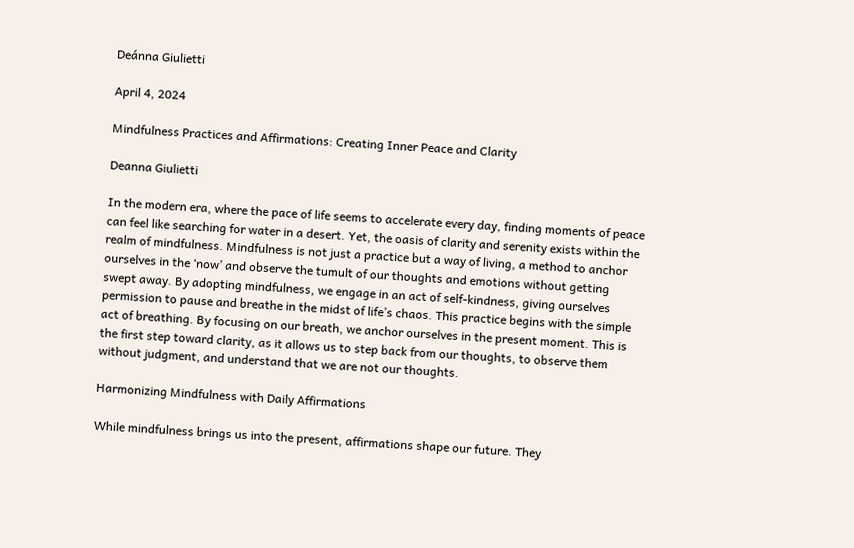Deánna Giulietti

April 4, 2024

Mindfulness Practices and Affirmations: Creating Inner Peace and Clarity

Deanna Giulietti

In the modern era, where the pace of life seems to accelerate every day, finding moments of peace can feel like searching for water in a desert. Yet, the oasis of clarity and serenity exists within the realm of mindfulness. Mindfulness is not just a practice but a way of living, a method to anchor ourselves in the ‘now’ and observe the tumult of our thoughts and emotions without getting swept away. By adopting mindfulness, we engage in an act of self-kindness, giving ourselves permission to pause and breathe in the midst of life’s chaos. This practice begins with the simple act of breathing. By focusing on our breath, we anchor ourselves in the present moment. This is the first step toward clarity, as it allows us to step back from our thoughts, to observe them without judgment, and understand that we are not our thoughts.

Harmonizing Mindfulness with Daily Affirmations

While mindfulness brings us into the present, affirmations shape our future. They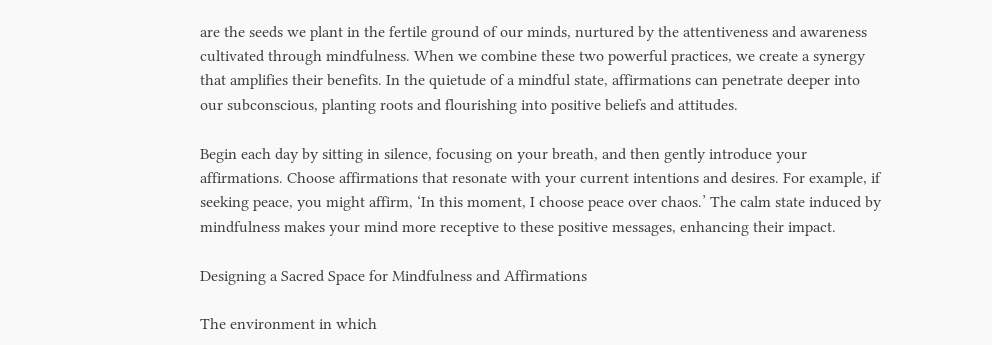are the seeds we plant in the fertile ground of our minds, nurtured by the attentiveness and awareness cultivated through mindfulness. When we combine these two powerful practices, we create a synergy that amplifies their benefits. In the quietude of a mindful state, affirmations can penetrate deeper into our subconscious, planting roots and flourishing into positive beliefs and attitudes.

Begin each day by sitting in silence, focusing on your breath, and then gently introduce your affirmations. Choose affirmations that resonate with your current intentions and desires. For example, if seeking peace, you might affirm, ‘In this moment, I choose peace over chaos.’ The calm state induced by mindfulness makes your mind more receptive to these positive messages, enhancing their impact.

Designing a Sacred Space for Mindfulness and Affirmations

The environment in which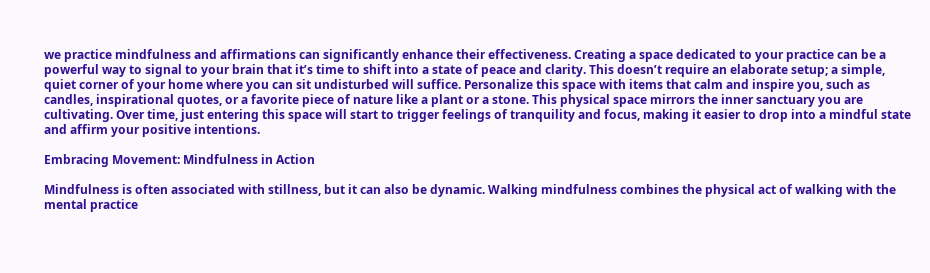we practice mindfulness and affirmations can significantly enhance their effectiveness. Creating a space dedicated to your practice can be a powerful way to signal to your brain that it’s time to shift into a state of peace and clarity. This doesn’t require an elaborate setup; a simple, quiet corner of your home where you can sit undisturbed will suffice. Personalize this space with items that calm and inspire you, such as candles, inspirational quotes, or a favorite piece of nature like a plant or a stone. This physical space mirrors the inner sanctuary you are cultivating. Over time, just entering this space will start to trigger feelings of tranquility and focus, making it easier to drop into a mindful state and affirm your positive intentions.

Embracing Movement: Mindfulness in Action

Mindfulness is often associated with stillness, but it can also be dynamic. Walking mindfulness combines the physical act of walking with the mental practice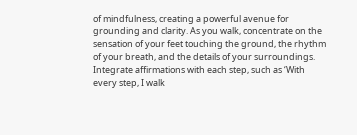of mindfulness, creating a powerful avenue for grounding and clarity. As you walk, concentrate on the sensation of your feet touching the ground, the rhythm of your breath, and the details of your surroundings. Integrate affirmations with each step, such as ‘With every step, I walk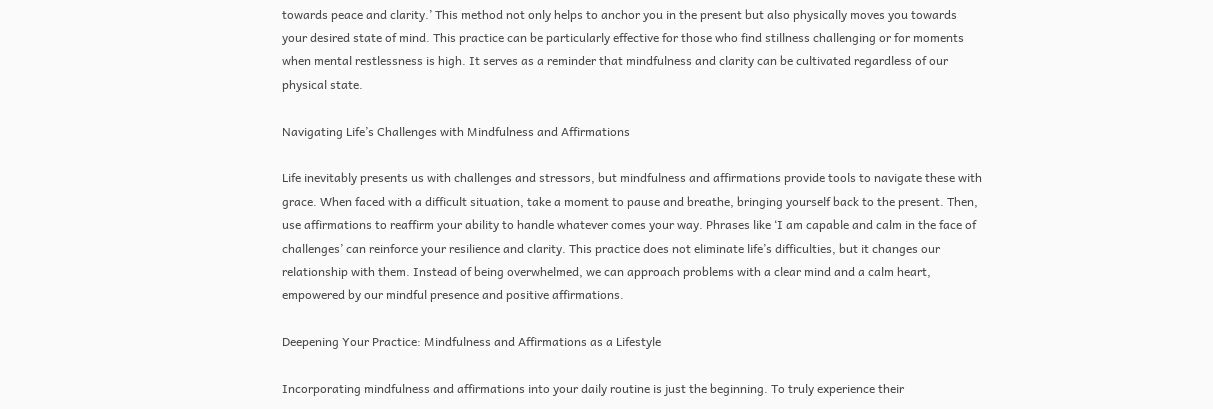towards peace and clarity.’ This method not only helps to anchor you in the present but also physically moves you towards your desired state of mind. This practice can be particularly effective for those who find stillness challenging or for moments when mental restlessness is high. It serves as a reminder that mindfulness and clarity can be cultivated regardless of our physical state.

Navigating Life’s Challenges with Mindfulness and Affirmations

Life inevitably presents us with challenges and stressors, but mindfulness and affirmations provide tools to navigate these with grace. When faced with a difficult situation, take a moment to pause and breathe, bringing yourself back to the present. Then, use affirmations to reaffirm your ability to handle whatever comes your way. Phrases like ‘I am capable and calm in the face of challenges’ can reinforce your resilience and clarity. This practice does not eliminate life’s difficulties, but it changes our relationship with them. Instead of being overwhelmed, we can approach problems with a clear mind and a calm heart, empowered by our mindful presence and positive affirmations.

Deepening Your Practice: Mindfulness and Affirmations as a Lifestyle

Incorporating mindfulness and affirmations into your daily routine is just the beginning. To truly experience their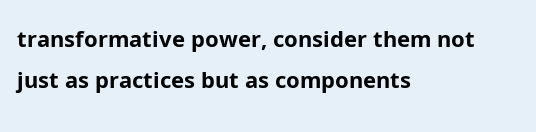transformative power, consider them not just as practices but as components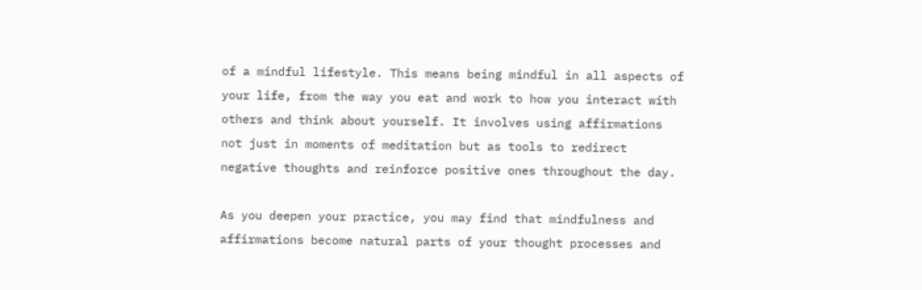of a mindful lifestyle. This means being mindful in all aspects of your life, from the way you eat and work to how you interact with others and think about yourself. It involves using affirmations not just in moments of meditation but as tools to redirect negative thoughts and reinforce positive ones throughout the day.

As you deepen your practice, you may find that mindfulness and affirmations become natural parts of your thought processes and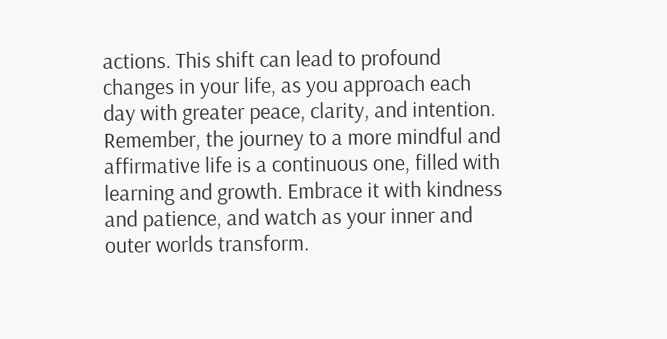actions. This shift can lead to profound changes in your life, as you approach each day with greater peace, clarity, and intention. Remember, the journey to a more mindful and affirmative life is a continuous one, filled with learning and growth. Embrace it with kindness and patience, and watch as your inner and outer worlds transform.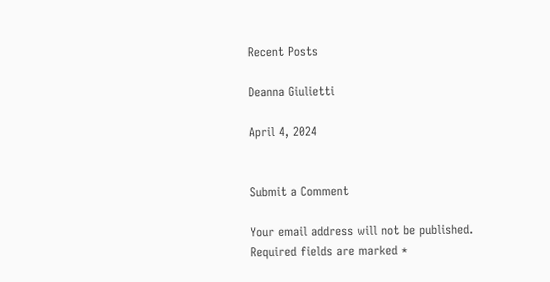Recent Posts

Deanna Giulietti

April 4, 2024


Submit a Comment

Your email address will not be published. Required fields are marked *